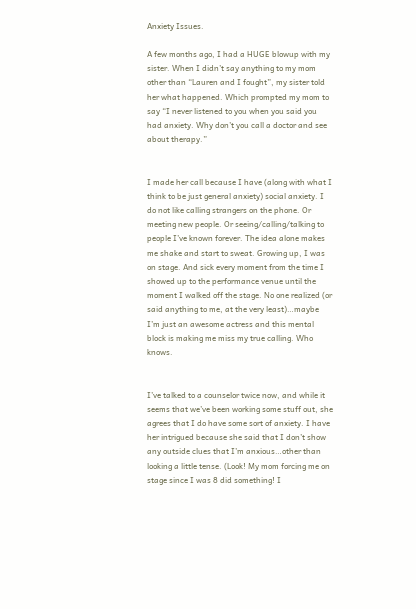Anxiety Issues.

A few months ago, I had a HUGE blowup with my sister. When I didn’t say anything to my mom other than “Lauren and I fought”, my sister told her what happened. Which prompted my mom to say “I never listened to you when you said you had anxiety. Why don’t you call a doctor and see about therapy.”


I made her call because I have (along with what I think to be just general anxiety) social anxiety. I do not like calling strangers on the phone. Or meeting new people. Or seeing/calling/talking to people I’ve known forever. The idea alone makes me shake and start to sweat. Growing up, I was on stage. And sick every moment from the time I showed up to the performance venue until the moment I walked off the stage. No one realized (or said anything to me, at the very least)…maybe I’m just an awesome actress and this mental block is making me miss my true calling. Who knows.


I’ve talked to a counselor twice now, and while it seems that we’ve been working some stuff out, she agrees that I do have some sort of anxiety. I have her intrigued because she said that I don’t show any outside clues that I’m anxious…other than looking a little tense. (Look! My mom forcing me on stage since I was 8 did something! I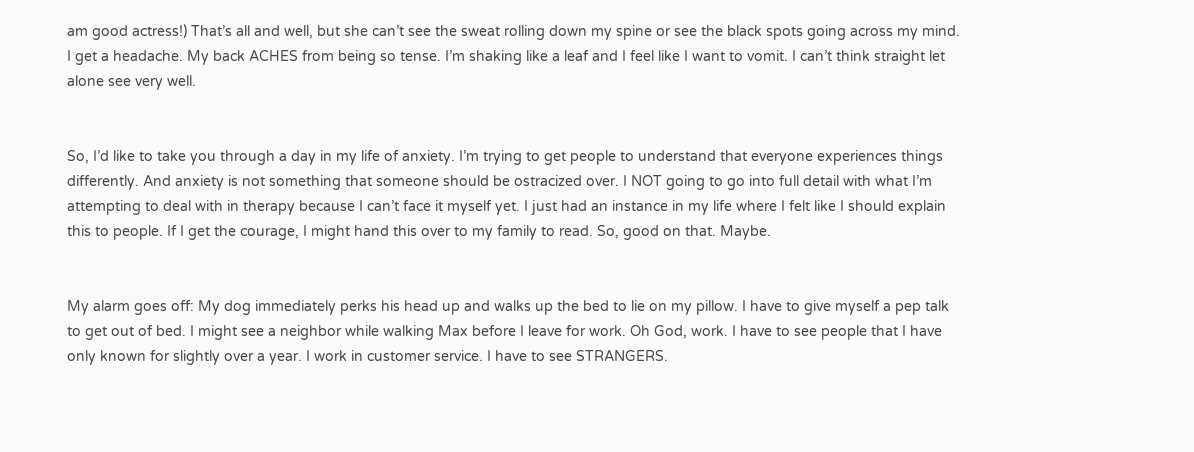am good actress!) That’s all and well, but she can’t see the sweat rolling down my spine or see the black spots going across my mind. I get a headache. My back ACHES from being so tense. I’m shaking like a leaf and I feel like I want to vomit. I can’t think straight let alone see very well.


So, I’d like to take you through a day in my life of anxiety. I’m trying to get people to understand that everyone experiences things differently. And anxiety is not something that someone should be ostracized over. I NOT going to go into full detail with what I’m attempting to deal with in therapy because I can’t face it myself yet. I just had an instance in my life where I felt like I should explain this to people. If I get the courage, I might hand this over to my family to read. So, good on that. Maybe.


My alarm goes off: My dog immediately perks his head up and walks up the bed to lie on my pillow. I have to give myself a pep talk to get out of bed. I might see a neighbor while walking Max before I leave for work. Oh God, work. I have to see people that I have only known for slightly over a year. I work in customer service. I have to see STRANGERS.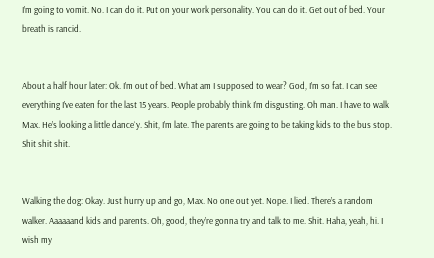I’m going to vomit. No. I can do it. Put on your work personality. You can do it. Get out of bed. Your breath is rancid.


About a half hour later: Ok. I’m out of bed. What am I supposed to wear? God, I’m so fat. I can see everything I’ve eaten for the last 15 years. People probably think I’m disgusting. Oh man. I have to walk Max. He’s looking a little dance`y. Shit, I’m late. The parents are going to be taking kids to the bus stop. Shit shit shit.


Walking the dog: Okay. Just hurry up and go, Max. No one out yet. Nope. I lied. There’s a random walker. Aaaaaand kids and parents. Oh, good, they’re gonna try and talk to me. Shit. Haha, yeah, hi. I wish my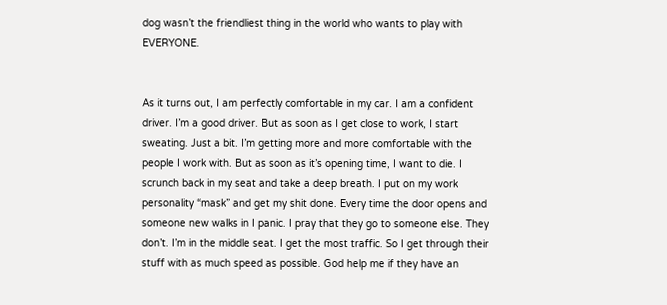dog wasn’t the friendliest thing in the world who wants to play with EVERYONE.


As it turns out, I am perfectly comfortable in my car. I am a confident driver. I’m a good driver. But as soon as I get close to work, I start sweating. Just a bit. I’m getting more and more comfortable with the people I work with. But as soon as it’s opening time, I want to die. I scrunch back in my seat and take a deep breath. I put on my work personality “mask” and get my shit done. Every time the door opens and someone new walks in I panic. I pray that they go to someone else. They don’t. I’m in the middle seat. I get the most traffic. So I get through their stuff with as much speed as possible. God help me if they have an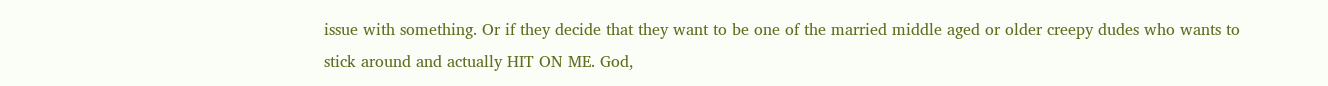issue with something. Or if they decide that they want to be one of the married middle aged or older creepy dudes who wants to stick around and actually HIT ON ME. God,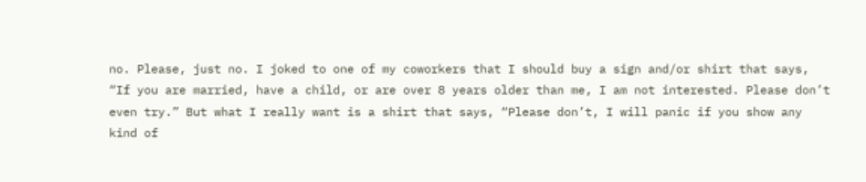no. Please, just no. I joked to one of my coworkers that I should buy a sign and/or shirt that says, “If you are married, have a child, or are over 8 years older than me, I am not interested. Please don’t even try.” But what I really want is a shirt that says, “Please don’t, I will panic if you show any kind of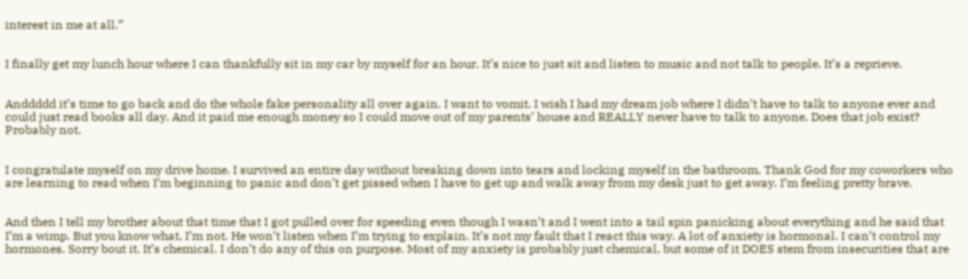interest in me at all.”


I finally get my lunch hour where I can thankfully sit in my car by myself for an hour. It’s nice to just sit and listen to music and not talk to people. It’s a reprieve.


Anddddd it’s time to go back and do the whole fake personality all over again. I want to vomit. I wish I had my dream job where I didn’t have to talk to anyone ever and could just read books all day. And it paid me enough money so I could move out of my parents’ house and REALLY never have to talk to anyone. Does that job exist? Probably not.


I congratulate myself on my drive home. I survived an entire day without breaking down into tears and locking myself in the bathroom. Thank God for my coworkers who are learning to read when I’m beginning to panic and don’t get pissed when I have to get up and walk away from my desk just to get away. I’m feeling pretty brave.


And then I tell my brother about that time that I got pulled over for speeding even though I wasn’t and I went into a tail spin panicking about everything and he said that I’m a wimp. But you know what, I’m not. He won’t listen when I’m trying to explain. It’s not my fault that I react this way. A lot of anxiety is hormonal. I can’t control my hormones. Sorry bout it. It’s chemical. I don’t do any of this on purpose. Most of my anxiety is probably just chemical, but some of it DOES stem from insecurities that are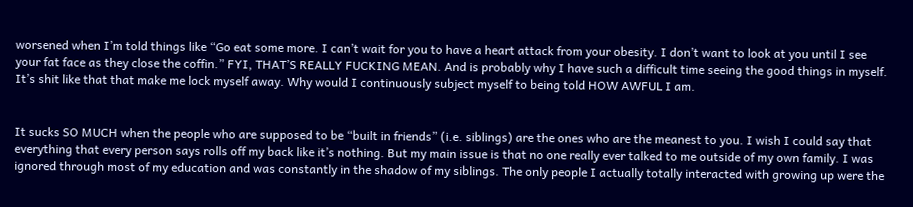worsened when I’m told things like “Go eat some more. I can’t wait for you to have a heart attack from your obesity. I don’t want to look at you until I see your fat face as they close the coffin.” FYI, THAT’S REALLY FUCKING MEAN. And is probably why I have such a difficult time seeing the good things in myself. It’s shit like that that make me lock myself away. Why would I continuously subject myself to being told HOW AWFUL I am.


It sucks SO MUCH when the people who are supposed to be “built in friends” (i.e. siblings) are the ones who are the meanest to you. I wish I could say that everything that every person says rolls off my back like it’s nothing. But my main issue is that no one really ever talked to me outside of my own family. I was ignored through most of my education and was constantly in the shadow of my siblings. The only people I actually totally interacted with growing up were the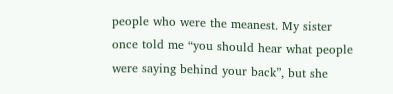people who were the meanest. My sister once told me “you should hear what people were saying behind your back”, but she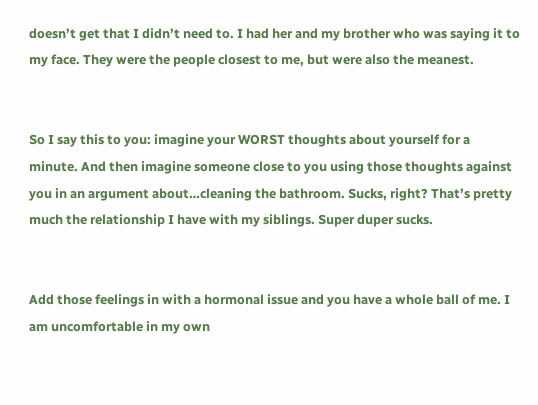doesn’t get that I didn’t need to. I had her and my brother who was saying it to my face. They were the people closest to me, but were also the meanest.


So I say this to you: imagine your WORST thoughts about yourself for a minute. And then imagine someone close to you using those thoughts against you in an argument about…cleaning the bathroom. Sucks, right? That’s pretty much the relationship I have with my siblings. Super duper sucks.


Add those feelings in with a hormonal issue and you have a whole ball of me. I am uncomfortable in my own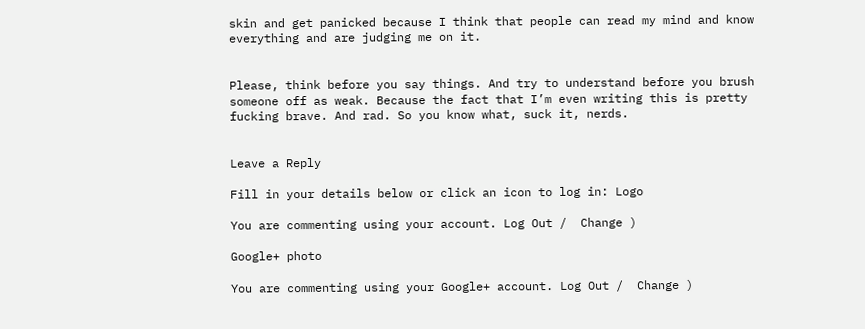skin and get panicked because I think that people can read my mind and know everything and are judging me on it.


Please, think before you say things. And try to understand before you brush someone off as weak. Because the fact that I’m even writing this is pretty fucking brave. And rad. So you know what, suck it, nerds.


Leave a Reply

Fill in your details below or click an icon to log in: Logo

You are commenting using your account. Log Out /  Change )

Google+ photo

You are commenting using your Google+ account. Log Out /  Change )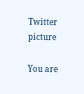Twitter picture

You are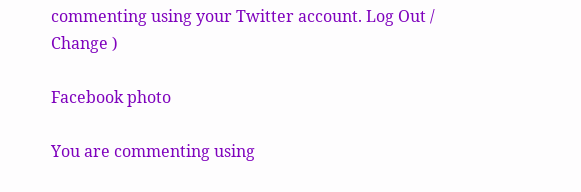commenting using your Twitter account. Log Out /  Change )

Facebook photo

You are commenting using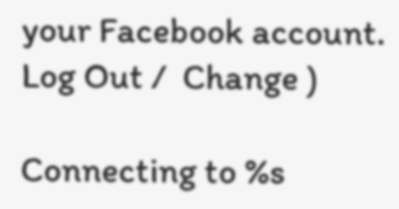your Facebook account. Log Out /  Change )

Connecting to %s